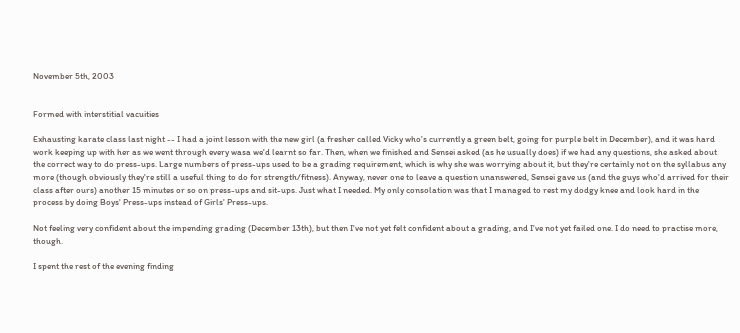November 5th, 2003


Formed with interstitial vacuities

Exhausting karate class last night -- I had a joint lesson with the new girl (a fresher called Vicky who's currently a green belt, going for purple belt in December), and it was hard work keeping up with her as we went through every wasa we'd learnt so far. Then, when we finished and Sensei asked (as he usually does) if we had any questions, she asked about the correct way to do press-ups. Large numbers of press-ups used to be a grading requirement, which is why she was worrying about it, but they're certainly not on the syllabus any more (though obviously they're still a useful thing to do for strength/fitness). Anyway, never one to leave a question unanswered, Sensei gave us (and the guys who'd arrived for their class after ours) another 15 minutes or so on press-ups and sit-ups. Just what I needed. My only consolation was that I managed to rest my dodgy knee and look hard in the process by doing Boys' Press-ups instead of Girls' Press-ups.

Not feeling very confident about the impending grading (December 13th), but then I've not yet felt confident about a grading, and I've not yet failed one. I do need to practise more, though.

I spent the rest of the evening finding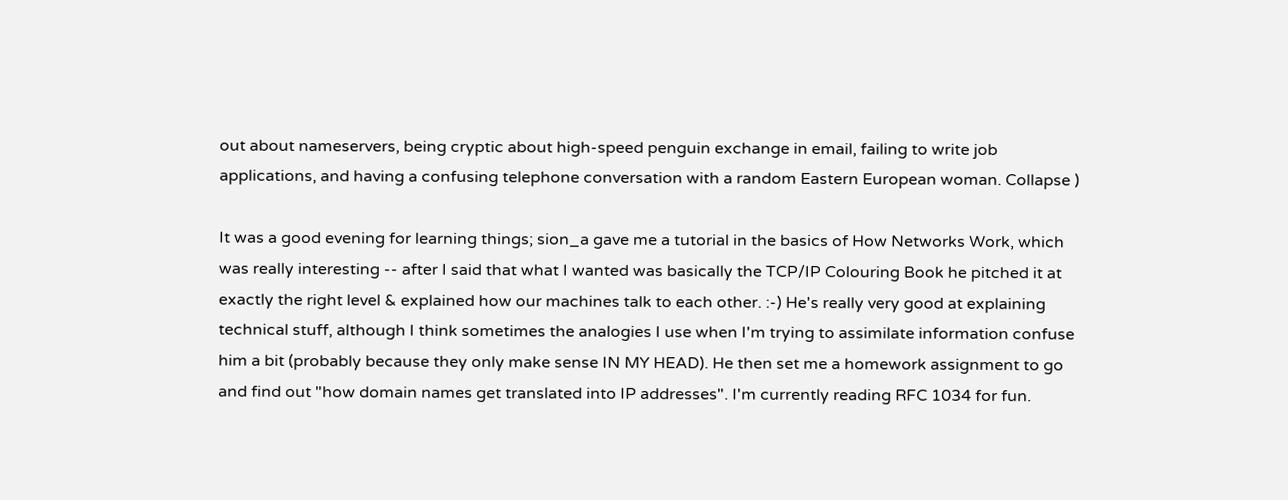out about nameservers, being cryptic about high-speed penguin exchange in email, failing to write job applications, and having a confusing telephone conversation with a random Eastern European woman. Collapse )

It was a good evening for learning things; sion_a gave me a tutorial in the basics of How Networks Work, which was really interesting -- after I said that what I wanted was basically the TCP/IP Colouring Book he pitched it at exactly the right level & explained how our machines talk to each other. :-) He's really very good at explaining technical stuff, although I think sometimes the analogies I use when I'm trying to assimilate information confuse him a bit (probably because they only make sense IN MY HEAD). He then set me a homework assignment to go and find out "how domain names get translated into IP addresses". I'm currently reading RFC 1034 for fun.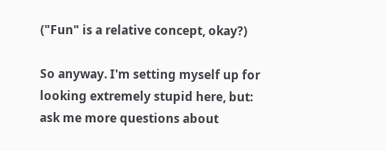("Fun" is a relative concept, okay?)

So anyway. I'm setting myself up for looking extremely stupid here, but: ask me more questions about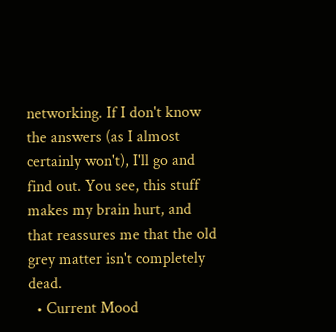networking. If I don't know the answers (as I almost certainly won't), I'll go and find out. You see, this stuff makes my brain hurt, and that reassures me that the old grey matter isn't completely dead.
  • Current Mood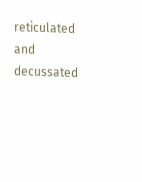reticulated and decussated